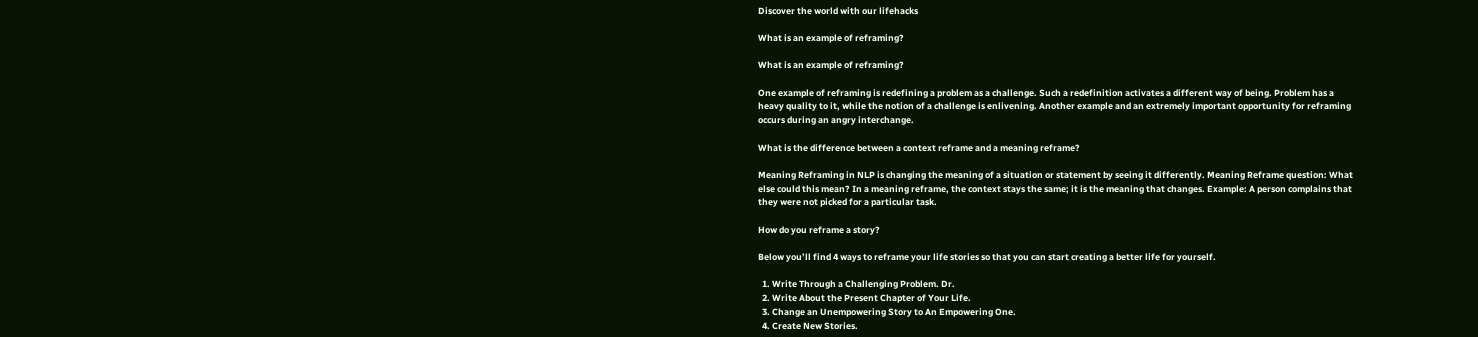Discover the world with our lifehacks

What is an example of reframing?

What is an example of reframing?

One example of reframing is redefining a problem as a challenge. Such a redefinition activates a different way of being. Problem has a heavy quality to it, while the notion of a challenge is enlivening. Another example and an extremely important opportunity for reframing occurs during an angry interchange.

What is the difference between a context reframe and a meaning reframe?

Meaning Reframing in NLP is changing the meaning of a situation or statement by seeing it differently. Meaning Reframe question: What else could this mean? In a meaning reframe, the context stays the same; it is the meaning that changes. Example: A person complains that they were not picked for a particular task.

How do you reframe a story?

Below you’ll find 4 ways to reframe your life stories so that you can start creating a better life for yourself.

  1. Write Through a Challenging Problem. Dr.
  2. Write About the Present Chapter of Your Life.
  3. Change an Unempowering Story to An Empowering One.
  4. Create New Stories.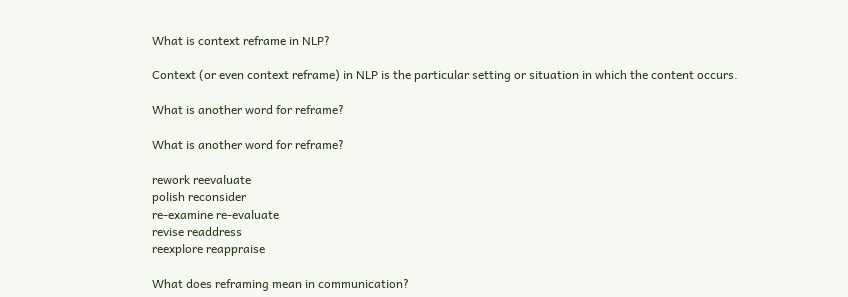What is context reframe in NLP?

Context (or even context reframe) in NLP is the particular setting or situation in which the content occurs.

What is another word for reframe?

What is another word for reframe?

rework reevaluate
polish reconsider
re-examine re-evaluate
revise readdress
reexplore reappraise

What does reframing mean in communication?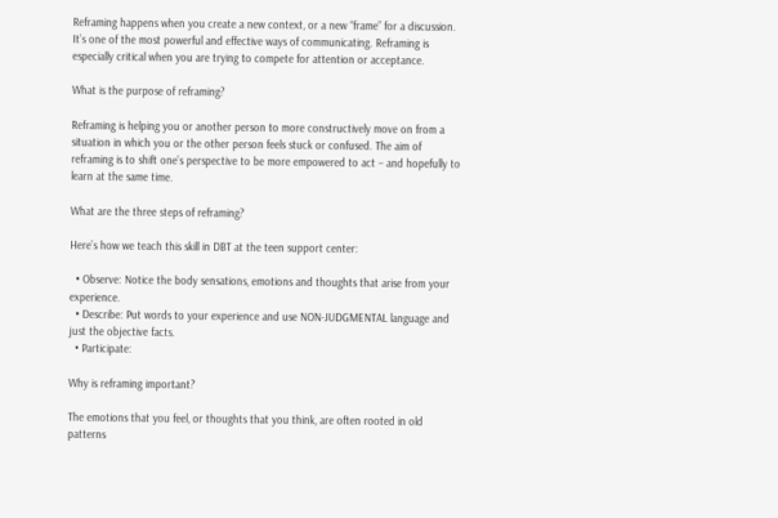Reframing happens when you create a new context, or a new “frame” for a discussion. It’s one of the most powerful and effective ways of communicating. Reframing is especially critical when you are trying to compete for attention or acceptance.

What is the purpose of reframing?

Reframing is helping you or another person to more constructively move on from a situation in which you or the other person feels stuck or confused. The aim of reframing is to shift one’s perspective to be more empowered to act – and hopefully to learn at the same time.

What are the three steps of reframing?

Here’s how we teach this skill in DBT at the teen support center:

  • Observe: Notice the body sensations, emotions and thoughts that arise from your experience.
  • Describe: Put words to your experience and use NON-JUDGMENTAL language and just the objective facts.
  • Participate:

Why is reframing important?

The emotions that you feel, or thoughts that you think, are often rooted in old patterns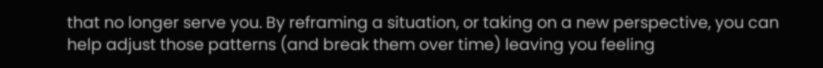that no longer serve you. By reframing a situation, or taking on a new perspective, you can help adjust those patterns (and break them over time) leaving you feeling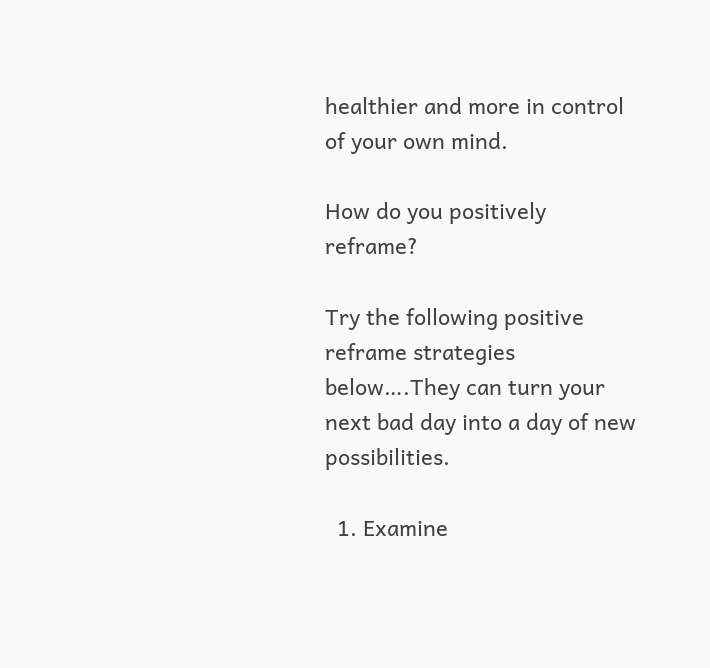healthier and more in control of your own mind.

How do you positively reframe?

Try the following positive reframe strategies below….They can turn your next bad day into a day of new possibilities.

  1. Examine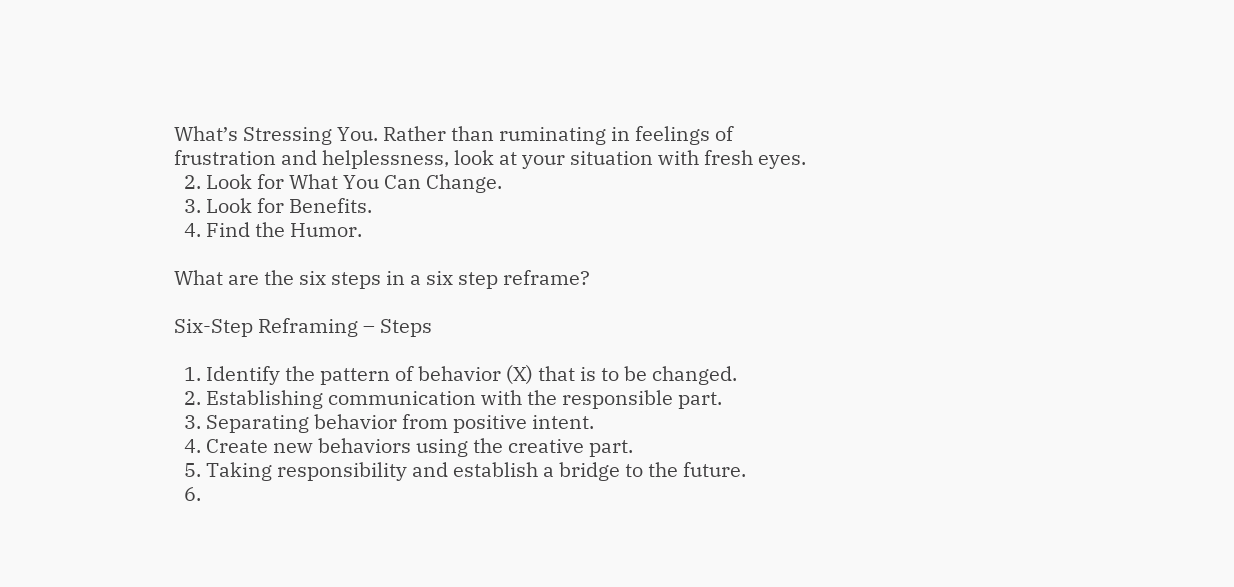What’s Stressing You. Rather than ruminating in feelings of frustration and helplessness, look at your situation with fresh eyes.
  2. Look for What You Can Change.
  3. Look for Benefits.
  4. Find the Humor.

What are the six steps in a six step reframe?

Six-Step Reframing – Steps

  1. Identify the pattern of behavior (X) that is to be changed.
  2. Establishing communication with the responsible part.
  3. Separating behavior from positive intent.
  4. Create new behaviors using the creative part.
  5. Taking responsibility and establish a bridge to the future.
  6.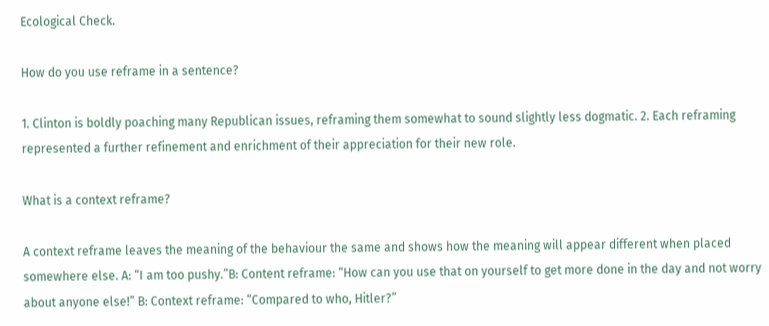Ecological Check.

How do you use reframe in a sentence?

1. Clinton is boldly poaching many Republican issues, reframing them somewhat to sound slightly less dogmatic. 2. Each reframing represented a further refinement and enrichment of their appreciation for their new role.

What is a context reframe?

A context reframe leaves the meaning of the behaviour the same and shows how the meaning will appear different when placed somewhere else. A: “I am too pushy.”B: Content reframe: “How can you use that on yourself to get more done in the day and not worry about anyone else!” B: Context reframe: “Compared to who, Hitler?”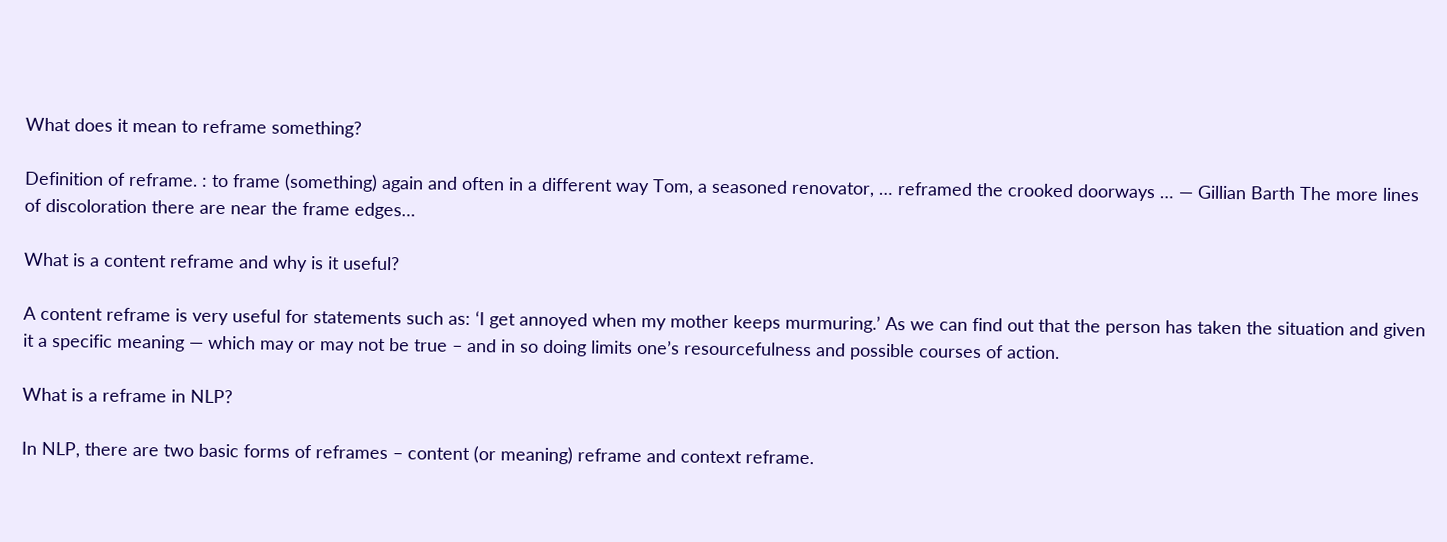What does it mean to reframe something?

Definition of reframe. : to frame (something) again and often in a different way Tom, a seasoned renovator, … reframed the crooked doorways … — Gillian Barth The more lines of discoloration there are near the frame edges…

What is a content reframe and why is it useful?

A content reframe is very useful for statements such as: ‘I get annoyed when my mother keeps murmuring.’ As we can find out that the person has taken the situation and given it a specific meaning — which may or may not be true – and in so doing limits one’s resourcefulness and possible courses of action.

What is a reframe in NLP?

In NLP, there are two basic forms of reframes – content (or meaning) reframe and context reframe.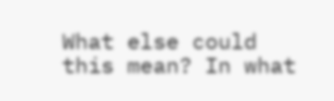What else could this mean? In what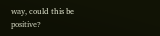way, could this be positive?